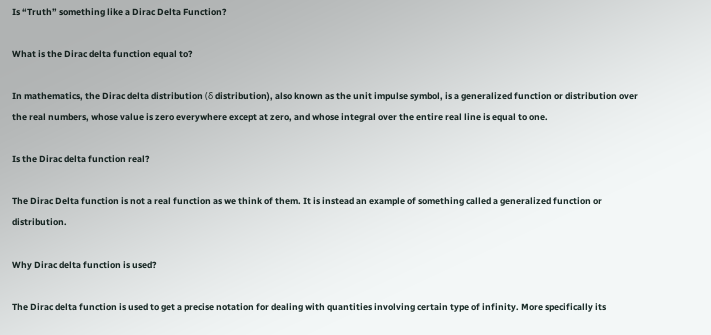Is “Truth” something like a Dirac Delta Function?

What is the Dirac delta function equal to?

In mathematics, the Dirac delta distribution (δ distribution), also known as the unit impulse symbol, is a generalized function or distribution over the real numbers, whose value is zero everywhere except at zero, and whose integral over the entire real line is equal to one.

Is the Dirac delta function real?

The Dirac Delta function is not a real function as we think of them. It is instead an example of something called a generalized function or distribution.

Why Dirac delta function is used?

The Dirac delta function is used to get a precise notation for dealing with quantities involving certain type of infinity. More specifically its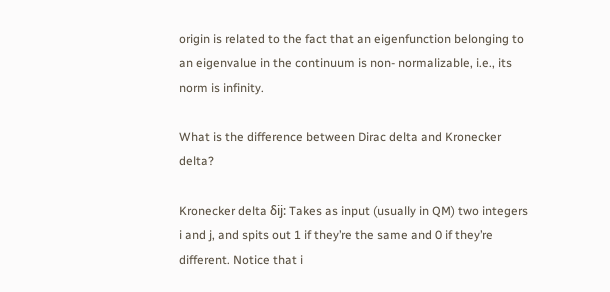origin is related to the fact that an eigenfunction belonging to an eigenvalue in the continuum is non- normalizable, i.e., its norm is infinity.

What is the difference between Dirac delta and Kronecker delta?

Kronecker delta δij: Takes as input (usually in QM) two integers i and j, and spits out 1 if they’re the same and 0 if they’re different. Notice that i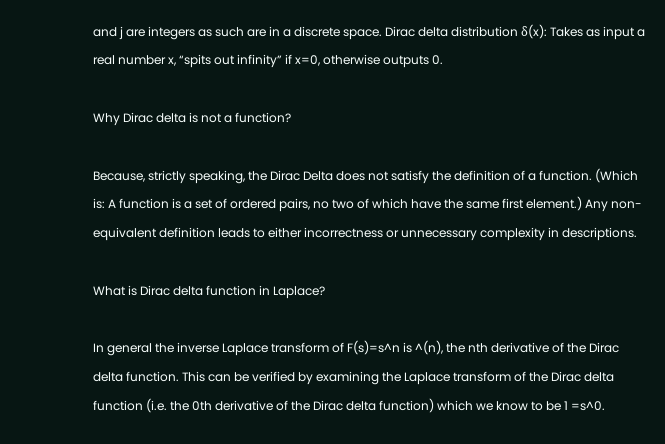and j are integers as such are in a discrete space. Dirac delta distribution δ(x): Takes as input a real number x, “spits out infinity” if x=0, otherwise outputs 0.

Why Dirac delta is not a function?

Because, strictly speaking, the Dirac Delta does not satisfy the definition of a function. (Which is: A function is a set of ordered pairs, no two of which have the same first element.) Any non-equivalent definition leads to either incorrectness or unnecessary complexity in descriptions.

What is Dirac delta function in Laplace?

In general the inverse Laplace transform of F(s)=s^n is ^(n), the nth derivative of the Dirac delta function. This can be verified by examining the Laplace transform of the Dirac delta function (i.e. the 0th derivative of the Dirac delta function) which we know to be 1 =s^0.